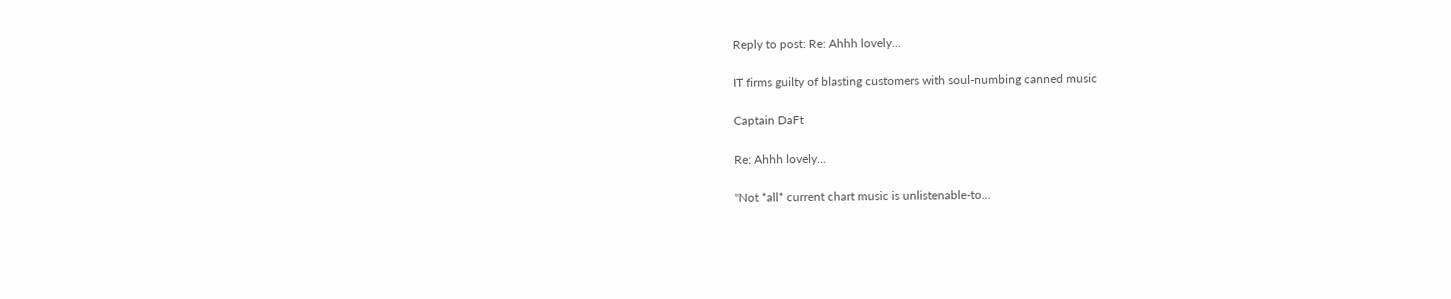Reply to post: Re: Ahhh lovely...

IT firms guilty of blasting customers with soul-numbing canned music

Captain DaFt

Re: Ahhh lovely...

"Not *all* current chart music is unlistenable-to...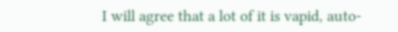I will agree that a lot of it is vapid, auto-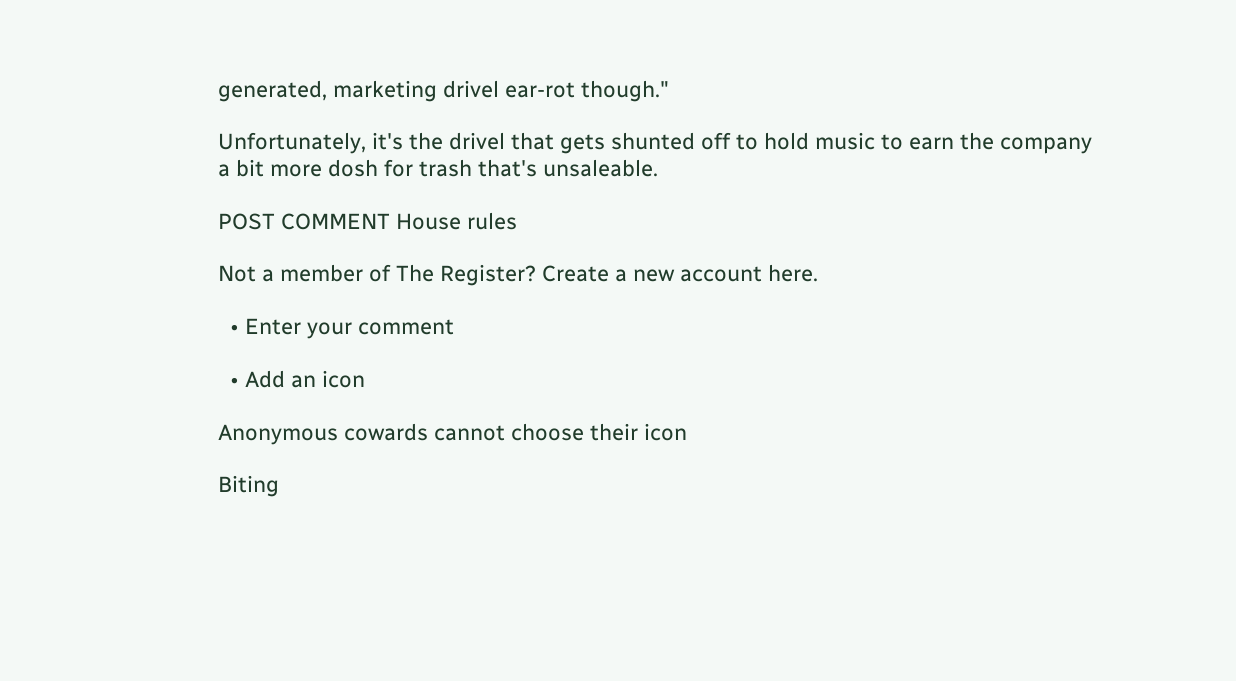generated, marketing drivel ear-rot though."

Unfortunately, it's the drivel that gets shunted off to hold music to earn the company a bit more dosh for trash that's unsaleable.

POST COMMENT House rules

Not a member of The Register? Create a new account here.

  • Enter your comment

  • Add an icon

Anonymous cowards cannot choose their icon

Biting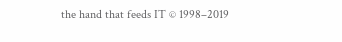the hand that feeds IT © 1998–2019